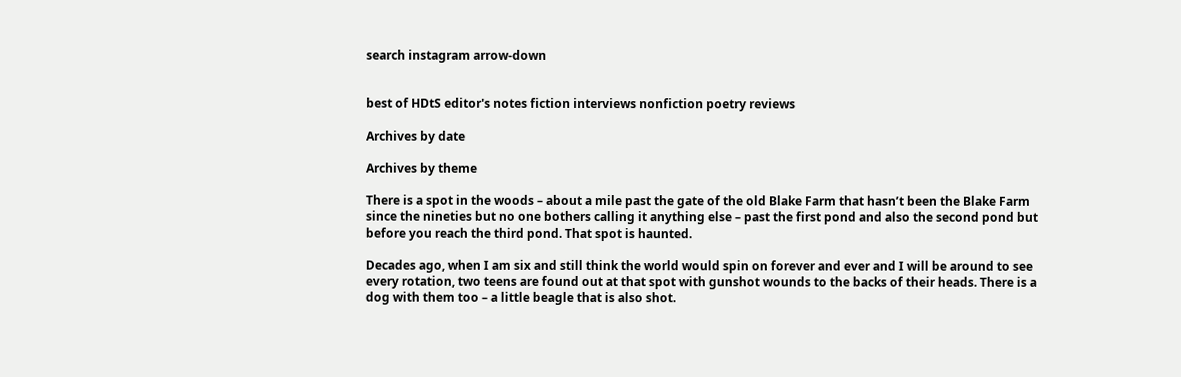search instagram arrow-down


best of HDtS editor's notes fiction interviews nonfiction poetry reviews

Archives by date

Archives by theme

There is a spot in the woods – about a mile past the gate of the old Blake Farm that hasn’t been the Blake Farm since the nineties but no one bothers calling it anything else – past the first pond and also the second pond but before you reach the third pond. That spot is haunted.

Decades ago, when I am six and still think the world would spin on forever and ever and I will be around to see every rotation, two teens are found out at that spot with gunshot wounds to the backs of their heads. There is a dog with them too – a little beagle that is also shot.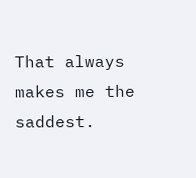That always makes me the saddest.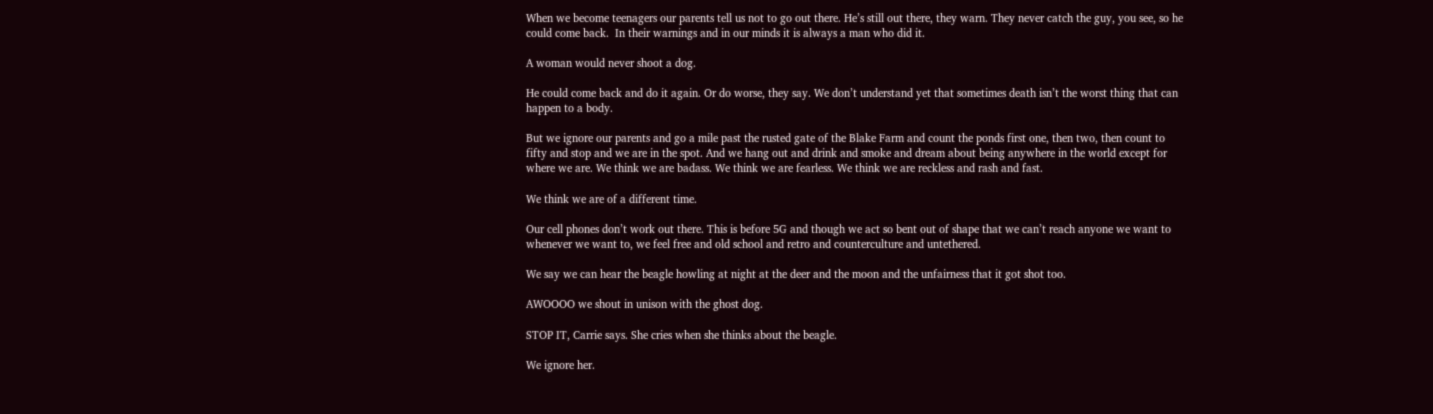When we become teenagers our parents tell us not to go out there. He’s still out there, they warn. They never catch the guy, you see, so he could come back.  In their warnings and in our minds it is always a man who did it.

A woman would never shoot a dog.

He could come back and do it again. Or do worse, they say. We don’t understand yet that sometimes death isn’t the worst thing that can happen to a body.

But we ignore our parents and go a mile past the rusted gate of the Blake Farm and count the ponds first one, then two, then count to fifty and stop and we are in the spot. And we hang out and drink and smoke and dream about being anywhere in the world except for where we are. We think we are badass. We think we are fearless. We think we are reckless and rash and fast.

We think we are of a different time.

Our cell phones don’t work out there. This is before 5G and though we act so bent out of shape that we can’t reach anyone we want to whenever we want to, we feel free and old school and retro and counterculture and untethered.

We say we can hear the beagle howling at night at the deer and the moon and the unfairness that it got shot too.

AWOOOO we shout in unison with the ghost dog.

STOP IT, Carrie says. She cries when she thinks about the beagle.

We ignore her.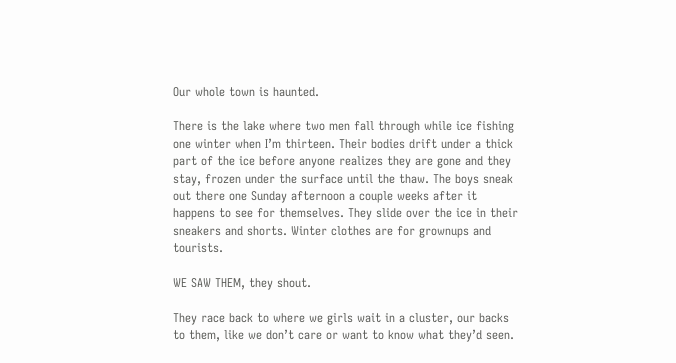Our whole town is haunted.

There is the lake where two men fall through while ice fishing one winter when I’m thirteen. Their bodies drift under a thick part of the ice before anyone realizes they are gone and they stay, frozen under the surface until the thaw. The boys sneak out there one Sunday afternoon a couple weeks after it happens to see for themselves. They slide over the ice in their sneakers and shorts. Winter clothes are for grownups and tourists.

WE SAW THEM, they shout.

They race back to where we girls wait in a cluster, our backs to them, like we don’t care or want to know what they’d seen.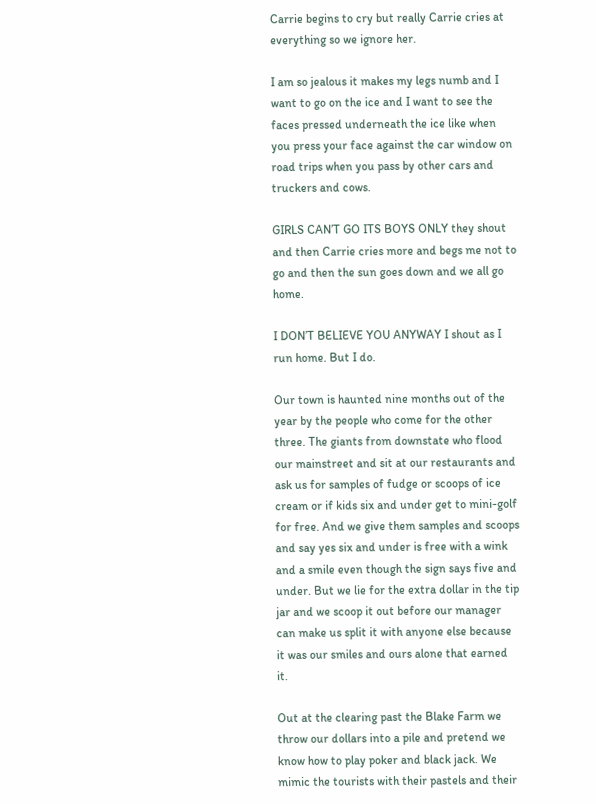Carrie begins to cry but really Carrie cries at everything so we ignore her.

I am so jealous it makes my legs numb and I want to go on the ice and I want to see the faces pressed underneath the ice like when you press your face against the car window on road trips when you pass by other cars and truckers and cows.

GIRLS CAN’T GO ITS BOYS ONLY they shout and then Carrie cries more and begs me not to go and then the sun goes down and we all go home.

I DON’T BELIEVE YOU ANYWAY I shout as I run home. But I do.

Our town is haunted nine months out of the year by the people who come for the other three. The giants from downstate who flood our mainstreet and sit at our restaurants and ask us for samples of fudge or scoops of ice cream or if kids six and under get to mini-golf for free. And we give them samples and scoops and say yes six and under is free with a wink and a smile even though the sign says five and under. But we lie for the extra dollar in the tip jar and we scoop it out before our manager can make us split it with anyone else because it was our smiles and ours alone that earned it.

Out at the clearing past the Blake Farm we throw our dollars into a pile and pretend we know how to play poker and black jack. We mimic the tourists with their pastels and their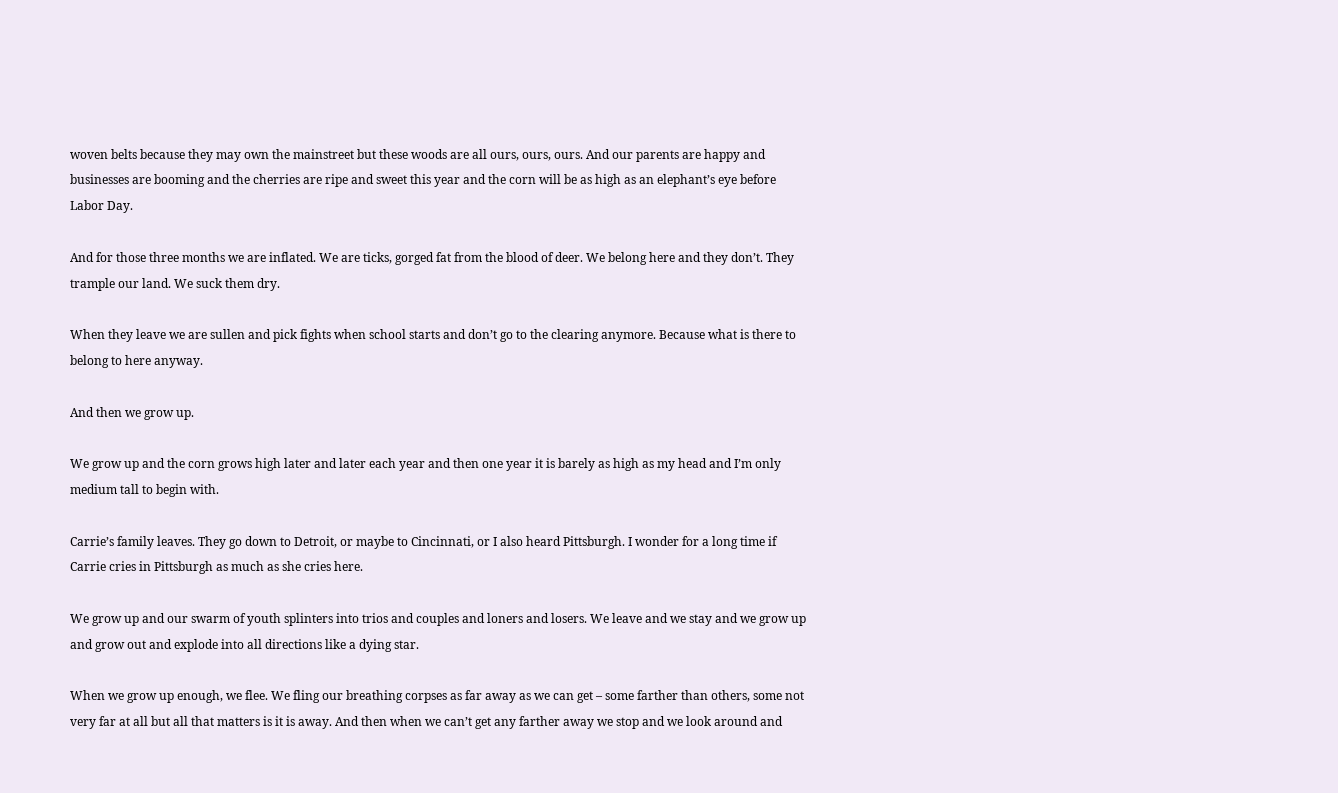woven belts because they may own the mainstreet but these woods are all ours, ours, ours. And our parents are happy and businesses are booming and the cherries are ripe and sweet this year and the corn will be as high as an elephant’s eye before Labor Day.

And for those three months we are inflated. We are ticks, gorged fat from the blood of deer. We belong here and they don’t. They trample our land. We suck them dry.

When they leave we are sullen and pick fights when school starts and don’t go to the clearing anymore. Because what is there to belong to here anyway.

And then we grow up.

We grow up and the corn grows high later and later each year and then one year it is barely as high as my head and I’m only medium tall to begin with.

Carrie’s family leaves. They go down to Detroit, or maybe to Cincinnati, or I also heard Pittsburgh. I wonder for a long time if Carrie cries in Pittsburgh as much as she cries here.

We grow up and our swarm of youth splinters into trios and couples and loners and losers. We leave and we stay and we grow up and grow out and explode into all directions like a dying star.

When we grow up enough, we flee. We fling our breathing corpses as far away as we can get – some farther than others, some not very far at all but all that matters is it is away. And then when we can’t get any farther away we stop and we look around and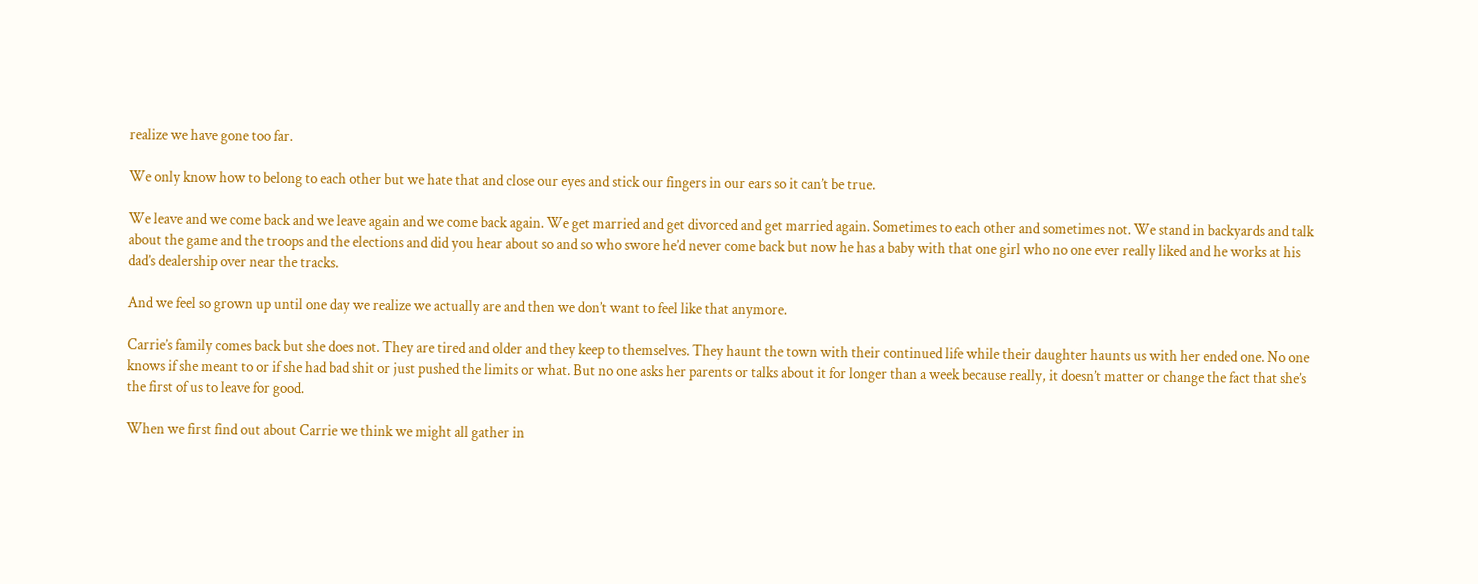realize we have gone too far.

We only know how to belong to each other but we hate that and close our eyes and stick our fingers in our ears so it can’t be true.

We leave and we come back and we leave again and we come back again. We get married and get divorced and get married again. Sometimes to each other and sometimes not. We stand in backyards and talk about the game and the troops and the elections and did you hear about so and so who swore he’d never come back but now he has a baby with that one girl who no one ever really liked and he works at his dad’s dealership over near the tracks.

And we feel so grown up until one day we realize we actually are and then we don’t want to feel like that anymore.

Carrie’s family comes back but she does not. They are tired and older and they keep to themselves. They haunt the town with their continued life while their daughter haunts us with her ended one. No one knows if she meant to or if she had bad shit or just pushed the limits or what. But no one asks her parents or talks about it for longer than a week because really, it doesn’t matter or change the fact that she’s the first of us to leave for good.

When we first find out about Carrie we think we might all gather in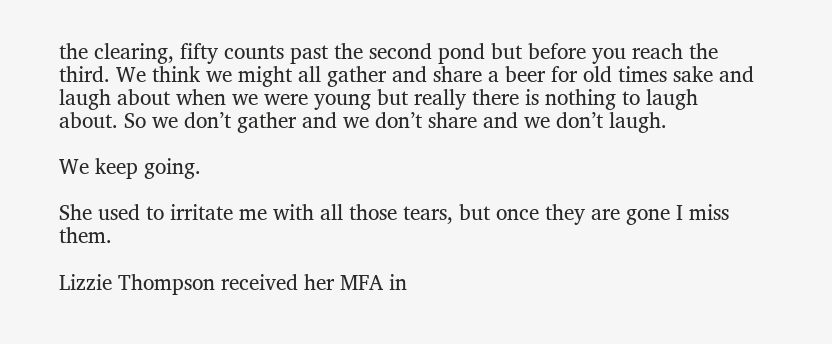the clearing, fifty counts past the second pond but before you reach the third. We think we might all gather and share a beer for old times sake and laugh about when we were young but really there is nothing to laugh about. So we don’t gather and we don’t share and we don’t laugh.

We keep going.

She used to irritate me with all those tears, but once they are gone I miss them.

Lizzie Thompson received her MFA in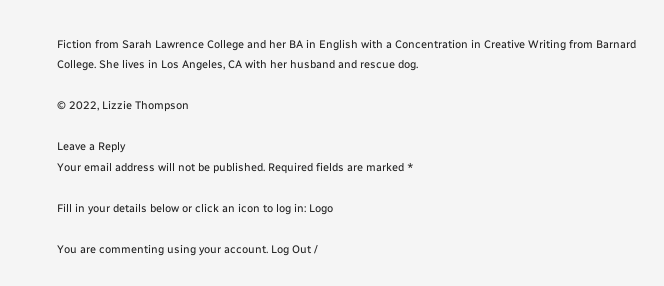Fiction from Sarah Lawrence College and her BA in English with a Concentration in Creative Writing from Barnard College. She lives in Los Angeles, CA with her husband and rescue dog.

© 2022, Lizzie Thompson

Leave a Reply
Your email address will not be published. Required fields are marked *

Fill in your details below or click an icon to log in: Logo

You are commenting using your account. Log Out /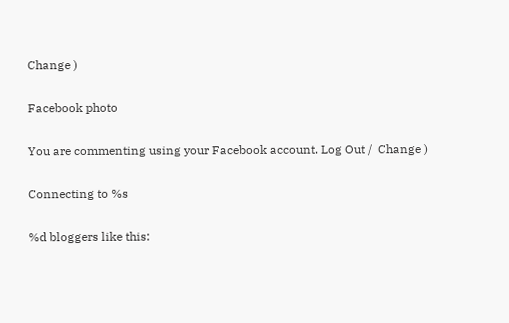Change )

Facebook photo

You are commenting using your Facebook account. Log Out /  Change )

Connecting to %s

%d bloggers like this: